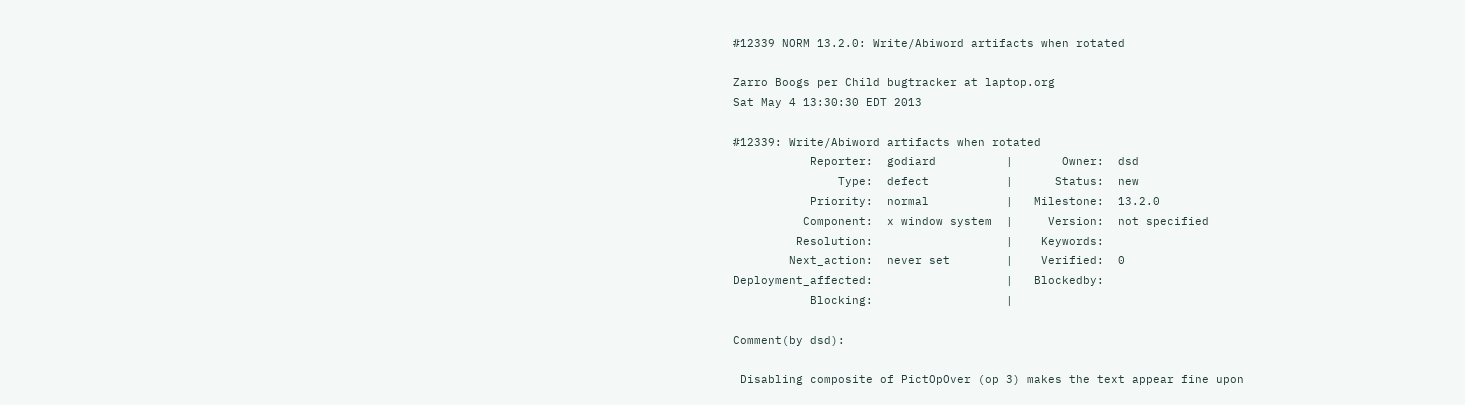#12339 NORM 13.2.0: Write/Abiword artifacts when rotated

Zarro Boogs per Child bugtracker at laptop.org
Sat May 4 13:30:30 EDT 2013

#12339: Write/Abiword artifacts when rotated
           Reporter:  godiard          |       Owner:  dsd
               Type:  defect           |      Status:  new
           Priority:  normal           |   Milestone:  13.2.0
          Component:  x window system  |     Version:  not specified
         Resolution:                   |    Keywords:
        Next_action:  never set        |    Verified:  0
Deployment_affected:                   |   Blockedby:
           Blocking:                   |

Comment(by dsd):

 Disabling composite of PictOpOver (op 3) makes the text appear fine upon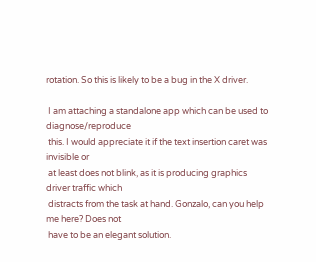rotation. So this is likely to be a bug in the X driver.

 I am attaching a standalone app which can be used to diagnose/reproduce
 this. I would appreciate it if the text insertion caret was invisible or
 at least does not blink, as it is producing graphics driver traffic which
 distracts from the task at hand. Gonzalo, can you help me here? Does not
 have to be an elegant solution.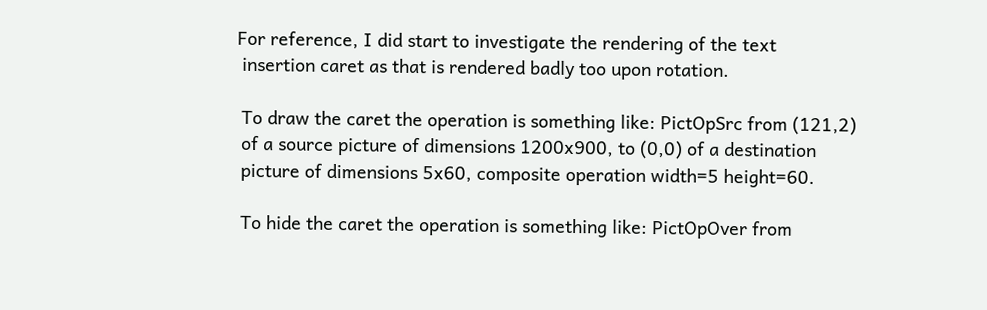For reference, I did start to investigate the rendering of the text
 insertion caret as that is rendered badly too upon rotation.

 To draw the caret the operation is something like: PictOpSrc from (121,2)
 of a source picture of dimensions 1200x900, to (0,0) of a destination
 picture of dimensions 5x60, composite operation width=5 height=60.

 To hide the caret the operation is something like: PictOpOver from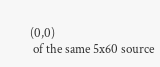(0,0)
 of the same 5x60 source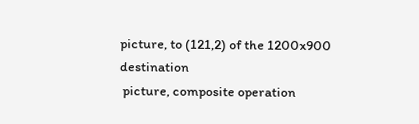picture, to (121,2) of the 1200x900 destination
 picture, composite operation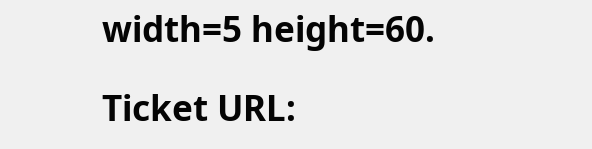width=5 height=60.

Ticket URL: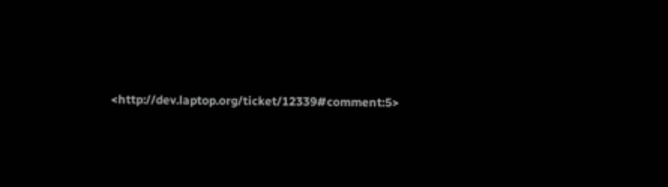<http://dev.laptop.org/ticket/12339#comment:5>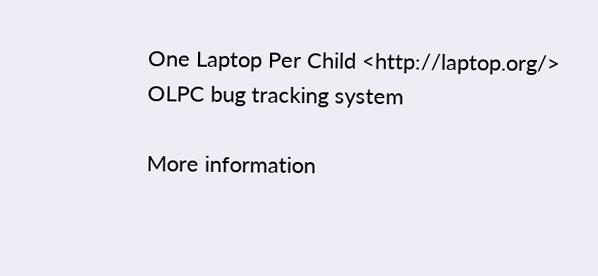One Laptop Per Child <http://laptop.org/>
OLPC bug tracking system

More information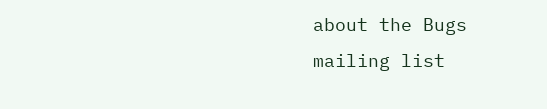about the Bugs mailing list